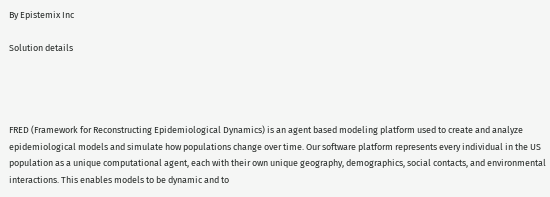By Epistemix Inc

Solution details




FRED (Framework for Reconstructing Epidemiological Dynamics) is an agent based modeling platform used to create and analyze epidemiological models and simulate how populations change over time. Our software platform represents every individual in the US population as a unique computational agent, each with their own unique geography, demographics, social contacts, and environmental interactions. This enables models to be dynamic and to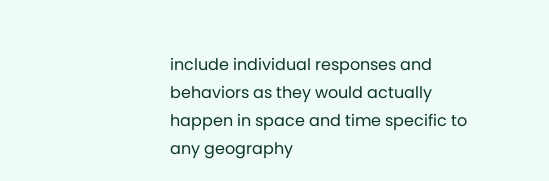include individual responses and behaviors as they would actually happen in space and time specific to any geography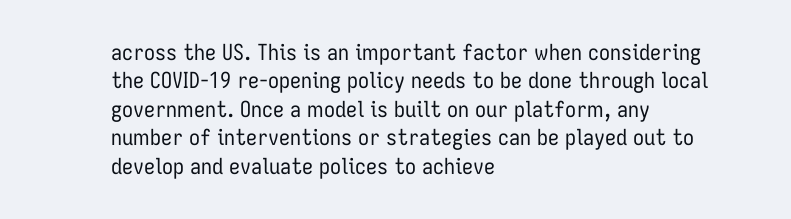across the US. This is an important factor when considering the COVID-19 re-opening policy needs to be done through local government. Once a model is built on our platform, any number of interventions or strategies can be played out to develop and evaluate polices to achieve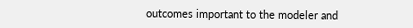outcomes important to the modeler and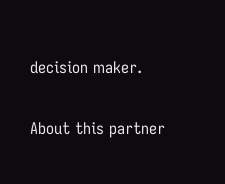decision maker.

About this partner